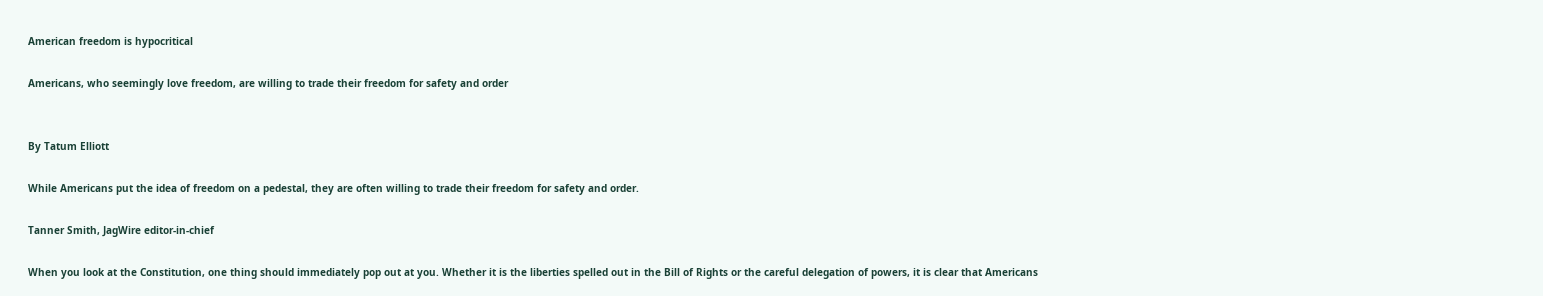American freedom is hypocritical

Americans, who seemingly love freedom, are willing to trade their freedom for safety and order


By Tatum Elliott

While Americans put the idea of freedom on a pedestal, they are often willing to trade their freedom for safety and order.

Tanner Smith, JagWire editor-in-chief

When you look at the Constitution, one thing should immediately pop out at you. Whether it is the liberties spelled out in the Bill of Rights or the careful delegation of powers, it is clear that Americans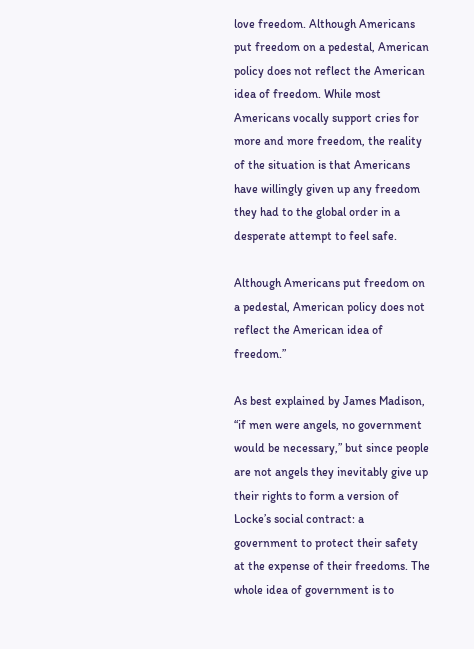love freedom. Although Americans put freedom on a pedestal, American policy does not reflect the American idea of freedom. While most Americans vocally support cries for more and more freedom, the reality of the situation is that Americans have willingly given up any freedom they had to the global order in a desperate attempt to feel safe.

Although Americans put freedom on a pedestal, American policy does not reflect the American idea of freedom.”

As best explained by James Madison, “if men were angels, no government would be necessary,” but since people are not angels they inevitably give up their rights to form a version of Locke’s social contract: a government to protect their safety at the expense of their freedoms. The whole idea of government is to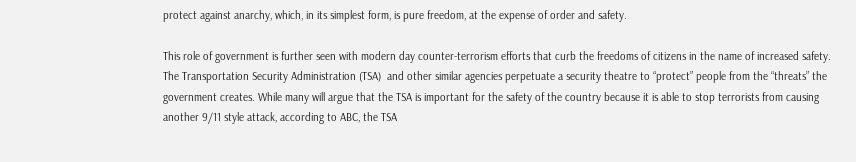protect against anarchy, which, in its simplest form, is pure freedom, at the expense of order and safety.

This role of government is further seen with modern day counter-terrorism efforts that curb the freedoms of citizens in the name of increased safety. The Transportation Security Administration (TSA)  and other similar agencies perpetuate a security theatre to “protect” people from the “threats” the government creates. While many will argue that the TSA is important for the safety of the country because it is able to stop terrorists from causing another 9/11 style attack, according to ABC, the TSA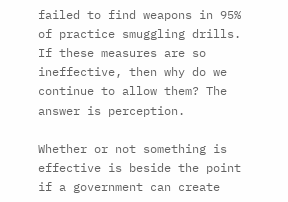failed to find weapons in 95% of practice smuggling drills. If these measures are so ineffective, then why do we continue to allow them? The answer is perception.

Whether or not something is effective is beside the point if a government can create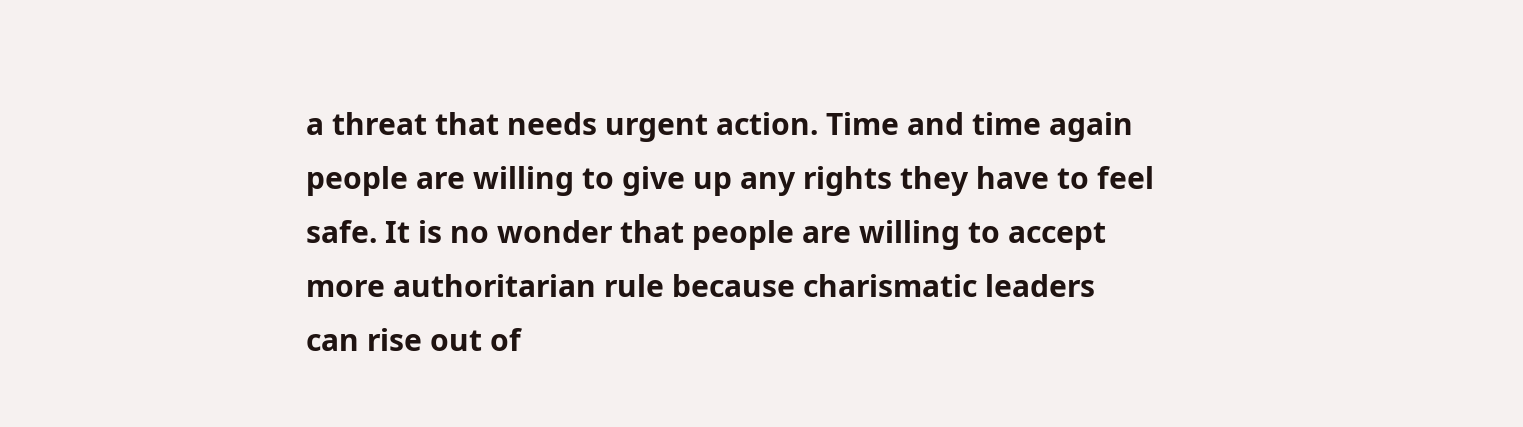a threat that needs urgent action. Time and time again people are willing to give up any rights they have to feel safe. It is no wonder that people are willing to accept more authoritarian rule because charismatic leaders can rise out of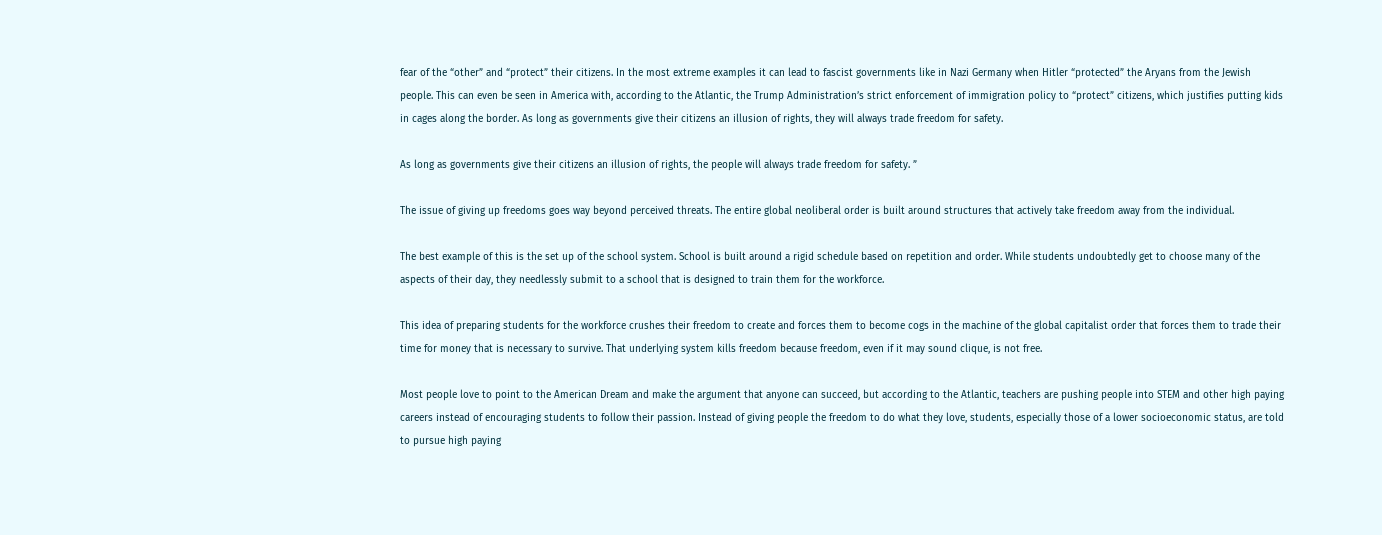fear of the “other” and “protect” their citizens. In the most extreme examples it can lead to fascist governments like in Nazi Germany when Hitler “protected” the Aryans from the Jewish people. This can even be seen in America with, according to the Atlantic, the Trump Administration’s strict enforcement of immigration policy to “protect” citizens, which justifies putting kids in cages along the border. As long as governments give their citizens an illusion of rights, they will always trade freedom for safety.

As long as governments give their citizens an illusion of rights, the people will always trade freedom for safety. ”

The issue of giving up freedoms goes way beyond perceived threats. The entire global neoliberal order is built around structures that actively take freedom away from the individual.

The best example of this is the set up of the school system. School is built around a rigid schedule based on repetition and order. While students undoubtedly get to choose many of the aspects of their day, they needlessly submit to a school that is designed to train them for the workforce.

This idea of preparing students for the workforce crushes their freedom to create and forces them to become cogs in the machine of the global capitalist order that forces them to trade their time for money that is necessary to survive. That underlying system kills freedom because freedom, even if it may sound clique, is not free.

Most people love to point to the American Dream and make the argument that anyone can succeed, but according to the Atlantic, teachers are pushing people into STEM and other high paying careers instead of encouraging students to follow their passion. Instead of giving people the freedom to do what they love, students, especially those of a lower socioeconomic status, are told to pursue high paying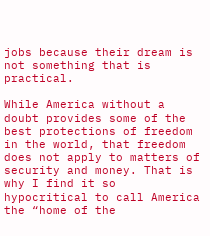jobs because their dream is not something that is practical.

While America without a doubt provides some of the best protections of freedom in the world, that freedom does not apply to matters of security and money. That is why I find it so hypocritical to call America the “home of the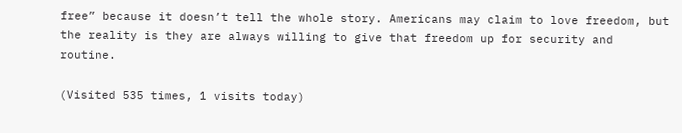free” because it doesn’t tell the whole story. Americans may claim to love freedom, but the reality is they are always willing to give that freedom up for security and routine.

(Visited 535 times, 1 visits today)